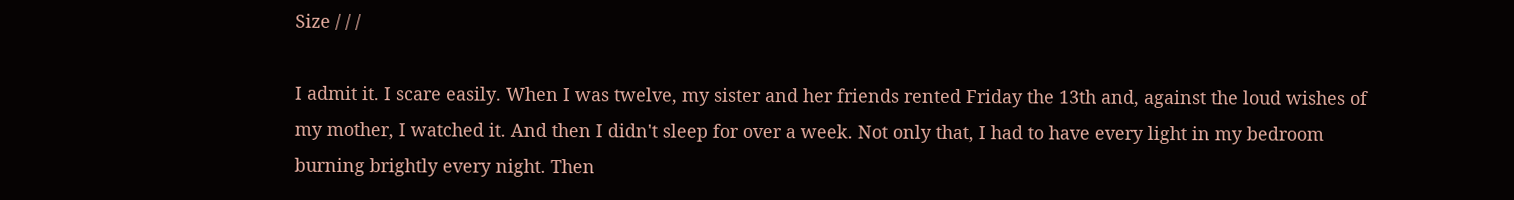Size / / /

I admit it. I scare easily. When I was twelve, my sister and her friends rented Friday the 13th and, against the loud wishes of my mother, I watched it. And then I didn't sleep for over a week. Not only that, I had to have every light in my bedroom burning brightly every night. Then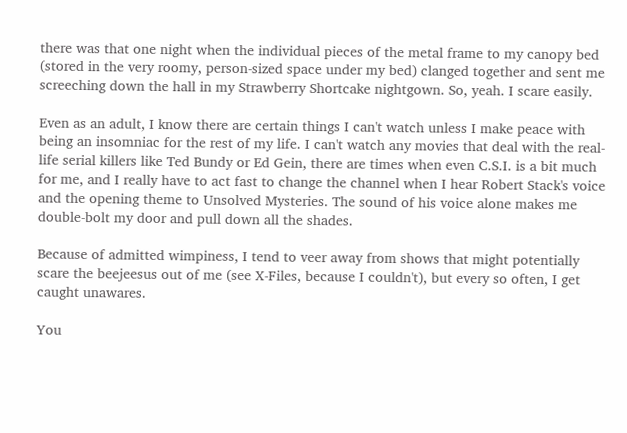there was that one night when the individual pieces of the metal frame to my canopy bed (stored in the very roomy, person-sized space under my bed) clanged together and sent me screeching down the hall in my Strawberry Shortcake nightgown. So, yeah. I scare easily.

Even as an adult, I know there are certain things I can't watch unless I make peace with being an insomniac for the rest of my life. I can't watch any movies that deal with the real-life serial killers like Ted Bundy or Ed Gein, there are times when even C.S.I. is a bit much for me, and I really have to act fast to change the channel when I hear Robert Stack's voice and the opening theme to Unsolved Mysteries. The sound of his voice alone makes me double-bolt my door and pull down all the shades.

Because of admitted wimpiness, I tend to veer away from shows that might potentially scare the beejeesus out of me (see X-Files, because I couldn't), but every so often, I get caught unawares.

You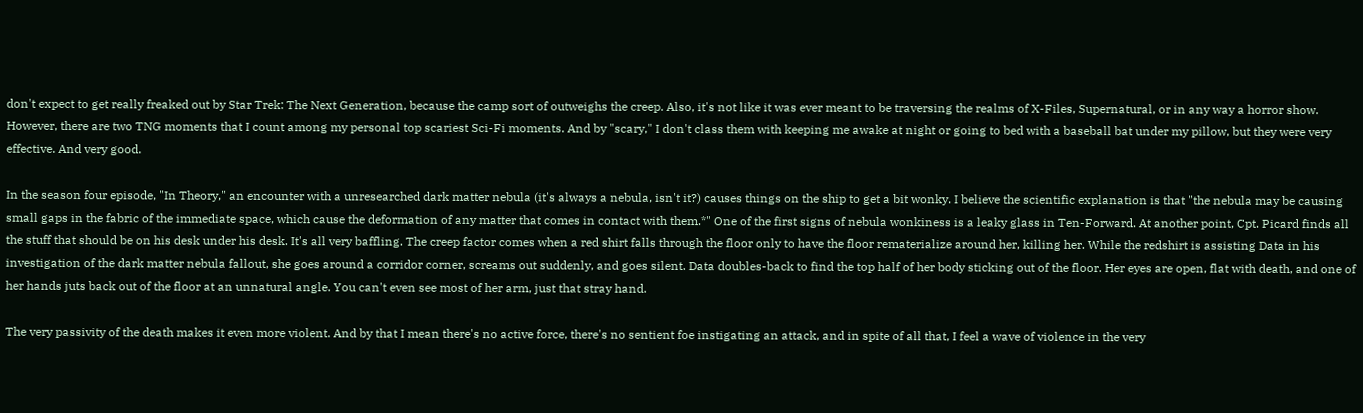don't expect to get really freaked out by Star Trek: The Next Generation, because the camp sort of outweighs the creep. Also, it's not like it was ever meant to be traversing the realms of X-Files, Supernatural, or in any way a horror show. However, there are two TNG moments that I count among my personal top scariest Sci-Fi moments. And by "scary," I don't class them with keeping me awake at night or going to bed with a baseball bat under my pillow, but they were very effective. And very good.

In the season four episode, "In Theory," an encounter with a unresearched dark matter nebula (it's always a nebula, isn't it?) causes things on the ship to get a bit wonky. I believe the scientific explanation is that "the nebula may be causing small gaps in the fabric of the immediate space, which cause the deformation of any matter that comes in contact with them.*" One of the first signs of nebula wonkiness is a leaky glass in Ten-Forward. At another point, Cpt. Picard finds all the stuff that should be on his desk under his desk. It's all very baffling. The creep factor comes when a red shirt falls through the floor only to have the floor rematerialize around her, killing her. While the redshirt is assisting Data in his investigation of the dark matter nebula fallout, she goes around a corridor corner, screams out suddenly, and goes silent. Data doubles-back to find the top half of her body sticking out of the floor. Her eyes are open, flat with death, and one of her hands juts back out of the floor at an unnatural angle. You can't even see most of her arm, just that stray hand.

The very passivity of the death makes it even more violent. And by that I mean there's no active force, there's no sentient foe instigating an attack, and in spite of all that, I feel a wave of violence in the very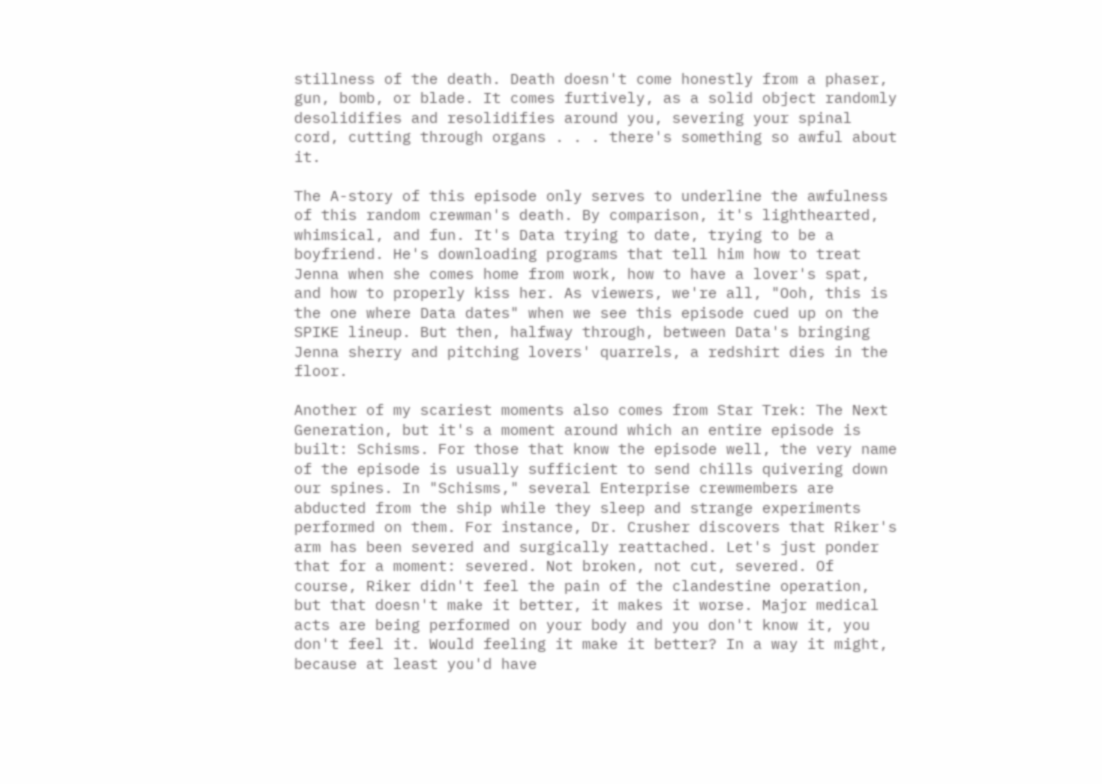stillness of the death. Death doesn't come honestly from a phaser, gun, bomb, or blade. It comes furtively, as a solid object randomly desolidifies and resolidifies around you, severing your spinal cord, cutting through organs . . . there's something so awful about it.

The A-story of this episode only serves to underline the awfulness of this random crewman's death. By comparison, it's lighthearted, whimsical, and fun. It's Data trying to date, trying to be a boyfriend. He's downloading programs that tell him how to treat Jenna when she comes home from work, how to have a lover's spat, and how to properly kiss her. As viewers, we're all, "Ooh, this is the one where Data dates" when we see this episode cued up on the SPIKE lineup. But then, halfway through, between Data's bringing Jenna sherry and pitching lovers' quarrels, a redshirt dies in the floor.

Another of my scariest moments also comes from Star Trek: The Next Generation, but it's a moment around which an entire episode is built: Schisms. For those that know the episode well, the very name of the episode is usually sufficient to send chills quivering down our spines. In "Schisms," several Enterprise crewmembers are abducted from the ship while they sleep and strange experiments performed on them. For instance, Dr. Crusher discovers that Riker's arm has been severed and surgically reattached. Let's just ponder that for a moment: severed. Not broken, not cut, severed. Of course, Riker didn't feel the pain of the clandestine operation, but that doesn't make it better, it makes it worse. Major medical acts are being performed on your body and you don't know it, you don't feel it. Would feeling it make it better? In a way it might, because at least you'd have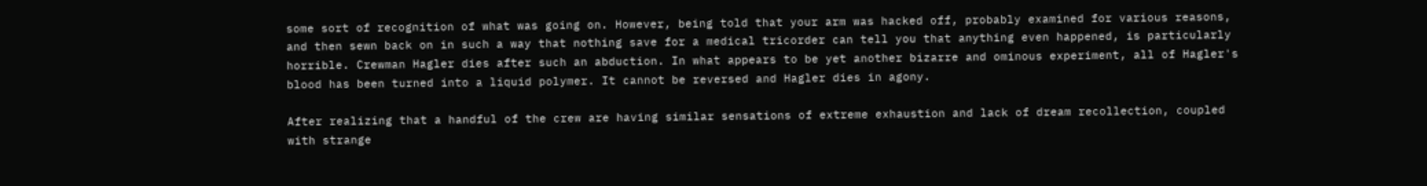some sort of recognition of what was going on. However, being told that your arm was hacked off, probably examined for various reasons, and then sewn back on in such a way that nothing save for a medical tricorder can tell you that anything even happened, is particularly horrible. Crewman Hagler dies after such an abduction. In what appears to be yet another bizarre and ominous experiment, all of Hagler's blood has been turned into a liquid polymer. It cannot be reversed and Hagler dies in agony.

After realizing that a handful of the crew are having similar sensations of extreme exhaustion and lack of dream recollection, coupled with strange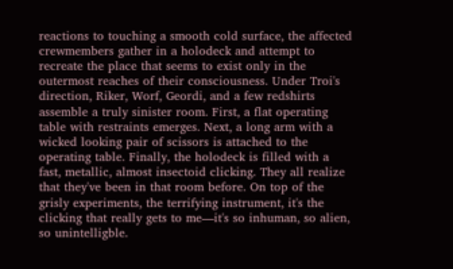reactions to touching a smooth cold surface, the affected crewmembers gather in a holodeck and attempt to recreate the place that seems to exist only in the outermost reaches of their consciousness. Under Troi's direction, Riker, Worf, Geordi, and a few redshirts assemble a truly sinister room. First, a flat operating table with restraints emerges. Next, a long arm with a wicked looking pair of scissors is attached to the operating table. Finally, the holodeck is filled with a fast, metallic, almost insectoid clicking. They all realize that they've been in that room before. On top of the grisly experiments, the terrifying instrument, it's the clicking that really gets to me—it's so inhuman, so alien, so unintelligble.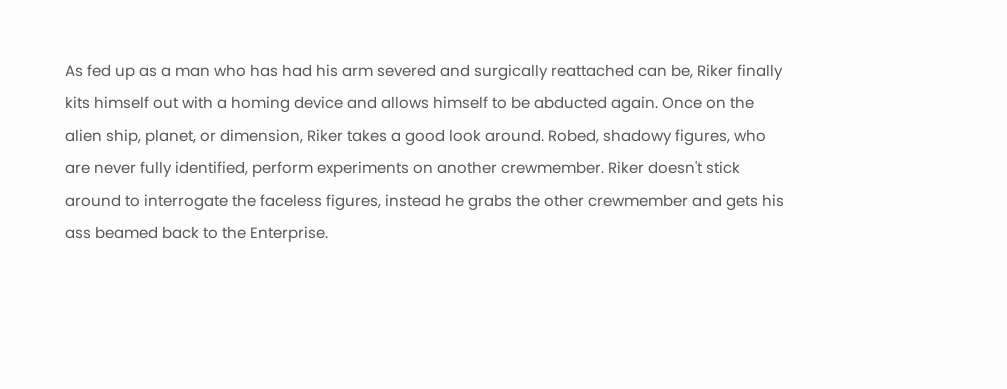As fed up as a man who has had his arm severed and surgically reattached can be, Riker finally kits himself out with a homing device and allows himself to be abducted again. Once on the alien ship, planet, or dimension, Riker takes a good look around. Robed, shadowy figures, who are never fully identified, perform experiments on another crewmember. Riker doesn't stick around to interrogate the faceless figures, instead he grabs the other crewmember and gets his ass beamed back to the Enterprise.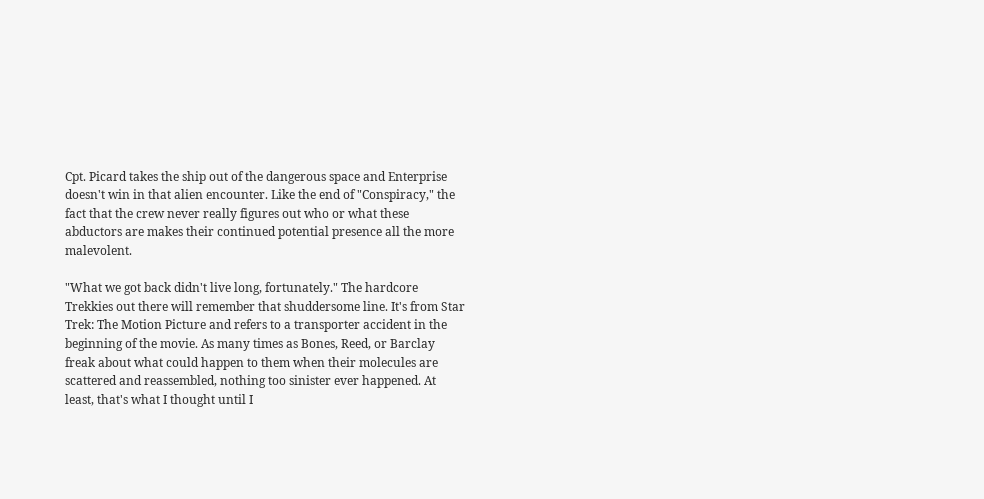Cpt. Picard takes the ship out of the dangerous space and Enterprise doesn't win in that alien encounter. Like the end of "Conspiracy," the fact that the crew never really figures out who or what these abductors are makes their continued potential presence all the more malevolent.

"What we got back didn't live long, fortunately." The hardcore Trekkies out there will remember that shuddersome line. It's from Star Trek: The Motion Picture and refers to a transporter accident in the beginning of the movie. As many times as Bones, Reed, or Barclay freak about what could happen to them when their molecules are scattered and reassembled, nothing too sinister ever happened. At least, that's what I thought until I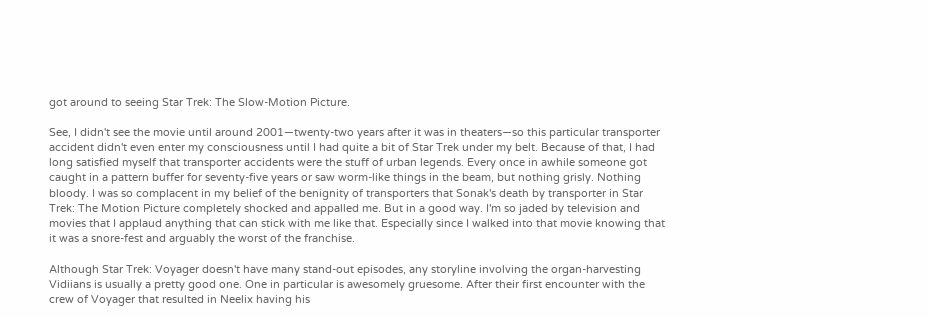got around to seeing Star Trek: The Slow-Motion Picture.

See, I didn't see the movie until around 2001—twenty-two years after it was in theaters—so this particular transporter accident didn't even enter my consciousness until I had quite a bit of Star Trek under my belt. Because of that, I had long satisfied myself that transporter accidents were the stuff of urban legends. Every once in awhile someone got caught in a pattern buffer for seventy-five years or saw worm-like things in the beam, but nothing grisly. Nothing bloody. I was so complacent in my belief of the benignity of transporters that Sonak's death by transporter in Star Trek: The Motion Picture completely shocked and appalled me. But in a good way. I'm so jaded by television and movies that I applaud anything that can stick with me like that. Especially since I walked into that movie knowing that it was a snore-fest and arguably the worst of the franchise.

Although Star Trek: Voyager doesn't have many stand-out episodes, any storyline involving the organ-harvesting Vidiians is usually a pretty good one. One in particular is awesomely gruesome. After their first encounter with the crew of Voyager that resulted in Neelix having his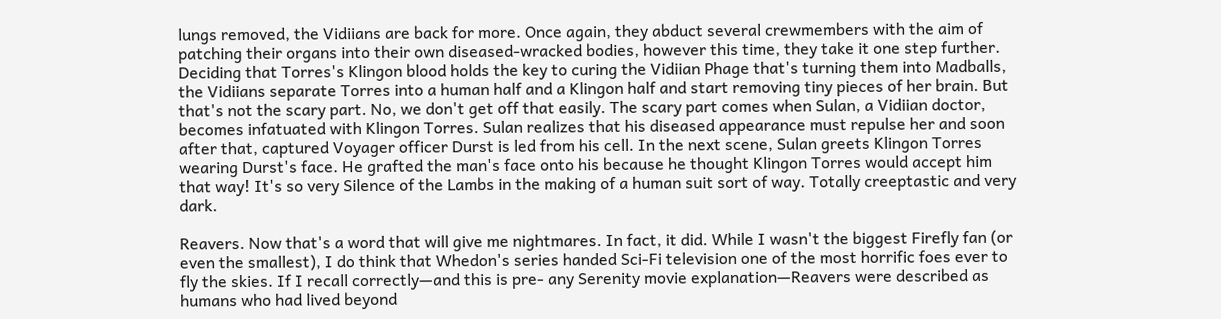lungs removed, the Vidiians are back for more. Once again, they abduct several crewmembers with the aim of patching their organs into their own diseased-wracked bodies, however this time, they take it one step further. Deciding that Torres's Klingon blood holds the key to curing the Vidiian Phage that's turning them into Madballs, the Vidiians separate Torres into a human half and a Klingon half and start removing tiny pieces of her brain. But that's not the scary part. No, we don't get off that easily. The scary part comes when Sulan, a Vidiian doctor, becomes infatuated with Klingon Torres. Sulan realizes that his diseased appearance must repulse her and soon after that, captured Voyager officer Durst is led from his cell. In the next scene, Sulan greets Klingon Torres wearing Durst's face. He grafted the man's face onto his because he thought Klingon Torres would accept him that way! It's so very Silence of the Lambs in the making of a human suit sort of way. Totally creeptastic and very dark.

Reavers. Now that's a word that will give me nightmares. In fact, it did. While I wasn't the biggest Firefly fan (or even the smallest), I do think that Whedon's series handed Sci-Fi television one of the most horrific foes ever to fly the skies. If I recall correctly—and this is pre- any Serenity movie explanation—Reavers were described as humans who had lived beyond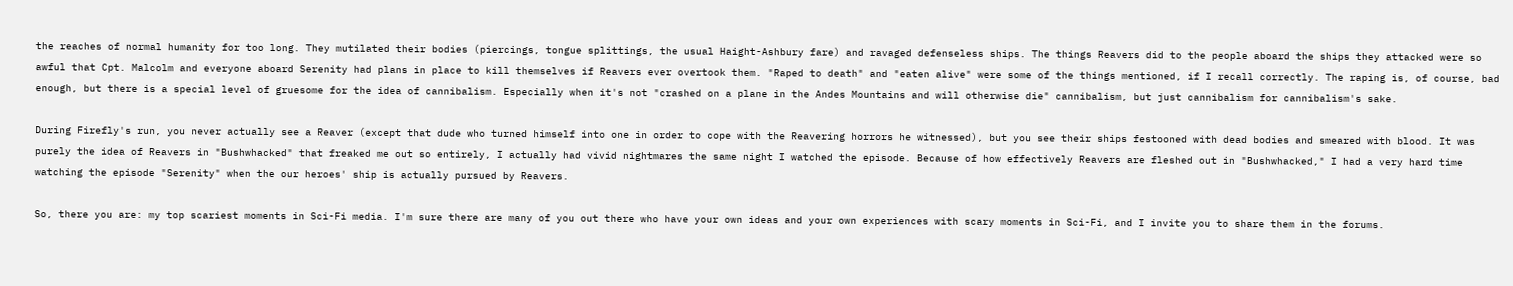the reaches of normal humanity for too long. They mutilated their bodies (piercings, tongue splittings, the usual Haight-Ashbury fare) and ravaged defenseless ships. The things Reavers did to the people aboard the ships they attacked were so awful that Cpt. Malcolm and everyone aboard Serenity had plans in place to kill themselves if Reavers ever overtook them. "Raped to death" and "eaten alive" were some of the things mentioned, if I recall correctly. The raping is, of course, bad enough, but there is a special level of gruesome for the idea of cannibalism. Especially when it's not "crashed on a plane in the Andes Mountains and will otherwise die" cannibalism, but just cannibalism for cannibalism's sake.

During Firefly's run, you never actually see a Reaver (except that dude who turned himself into one in order to cope with the Reavering horrors he witnessed), but you see their ships festooned with dead bodies and smeared with blood. It was purely the idea of Reavers in "Bushwhacked" that freaked me out so entirely, I actually had vivid nightmares the same night I watched the episode. Because of how effectively Reavers are fleshed out in "Bushwhacked," I had a very hard time watching the episode "Serenity" when the our heroes' ship is actually pursued by Reavers.

So, there you are: my top scariest moments in Sci-Fi media. I'm sure there are many of you out there who have your own ideas and your own experiences with scary moments in Sci-Fi, and I invite you to share them in the forums.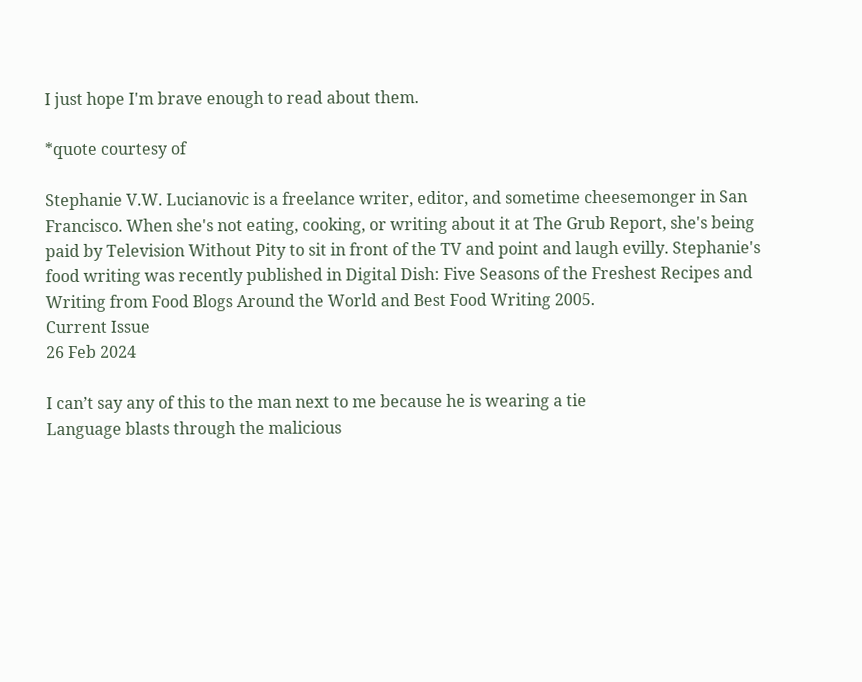I just hope I'm brave enough to read about them.

*quote courtesy of

Stephanie V.W. Lucianovic is a freelance writer, editor, and sometime cheesemonger in San Francisco. When she's not eating, cooking, or writing about it at The Grub Report, she's being paid by Television Without Pity to sit in front of the TV and point and laugh evilly. Stephanie's food writing was recently published in Digital Dish: Five Seasons of the Freshest Recipes and Writing from Food Blogs Around the World and Best Food Writing 2005.
Current Issue
26 Feb 2024

I can’t say any of this to the man next to me because he is wearing a tie
Language blasts through the malicious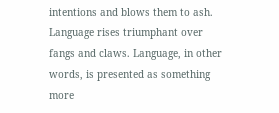intentions and blows them to ash. Language rises triumphant over fangs and claws. Language, in other words, is presented as something more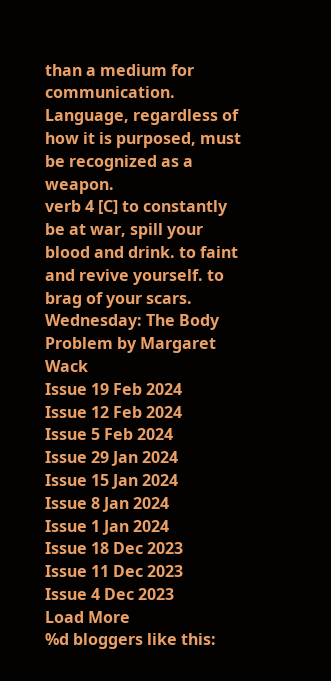than a medium for communication. Language, regardless of how it is purposed, must be recognized as a weapon.
verb 4 [C] to constantly be at war, spill your blood and drink. to faint and revive yourself. to brag of your scars.
Wednesday: The Body Problem by Margaret Wack
Issue 19 Feb 2024
Issue 12 Feb 2024
Issue 5 Feb 2024
Issue 29 Jan 2024
Issue 15 Jan 2024
Issue 8 Jan 2024
Issue 1 Jan 2024
Issue 18 Dec 2023
Issue 11 Dec 2023
Issue 4 Dec 2023
Load More
%d bloggers like this: